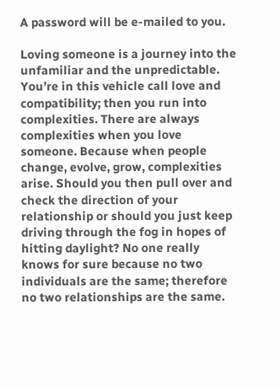A password will be e-mailed to you.

Loving someone is a journey into the unfamiliar and the unpredictable. You’re in this vehicle call love and compatibility; then you run into complexities. There are always complexities when you love someone. Because when people change, evolve, grow, complexities arise. Should you then pull over and check the direction of your relationship or should you just keep driving through the fog in hopes of hitting daylight? No one really knows for sure because no two individuals are the same; therefore no two relationships are the same.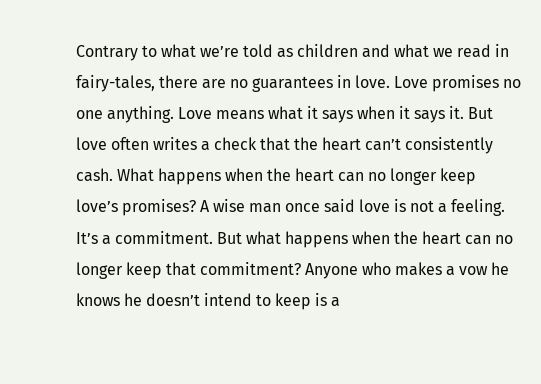Contrary to what we’re told as children and what we read in fairy-tales, there are no guarantees in love. Love promises no one anything. Love means what it says when it says it. But love often writes a check that the heart can’t consistently cash. What happens when the heart can no longer keep love’s promises? A wise man once said love is not a feeling. It’s a commitment. But what happens when the heart can no longer keep that commitment? Anyone who makes a vow he knows he doesn’t intend to keep is a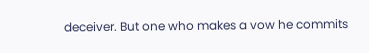deceiver. But one who makes a vow he commits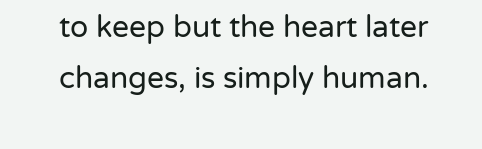to keep but the heart later changes, is simply human.